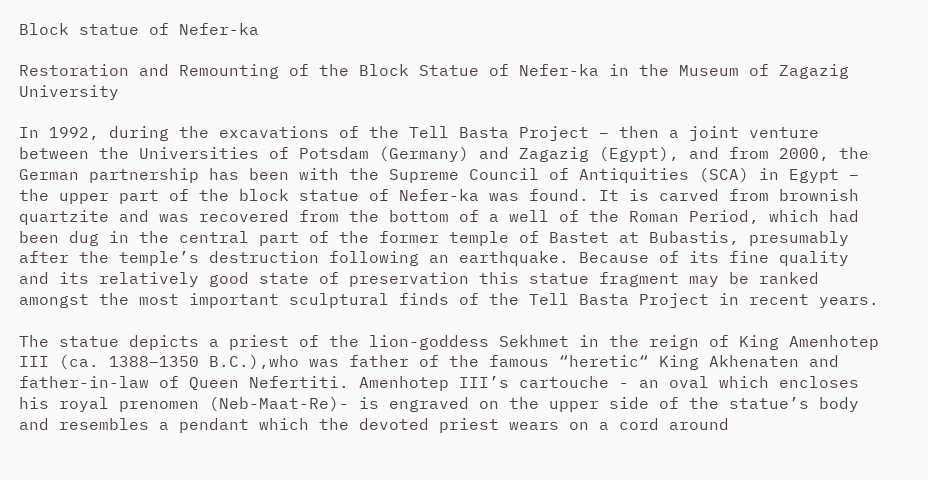Block statue of Nefer-ka

Restoration and Remounting of the Block Statue of Nefer-ka in the Museum of Zagazig University

In 1992, during the excavations of the Tell Basta Project – then a joint venture between the Universities of Potsdam (Germany) and Zagazig (Egypt), and from 2000, the German partnership has been with the Supreme Council of Antiquities (SCA) in Egypt – the upper part of the block statue of Nefer-ka was found. It is carved from brownish quartzite and was recovered from the bottom of a well of the Roman Period, which had been dug in the central part of the former temple of Bastet at Bubastis, presumably after the temple’s destruction following an earthquake. Because of its fine quality and its relatively good state of preservation this statue fragment may be ranked amongst the most important sculptural finds of the Tell Basta Project in recent years.

The statue depicts a priest of the lion-goddess Sekhmet in the reign of King Amenhotep III (ca. 1388–1350 B.C.),who was father of the famous “heretic“ King Akhenaten and father-in-law of Queen Nefertiti. Amenhotep III’s cartouche - an oval which encloses his royal prenomen (Neb-Maat-Re)- is engraved on the upper side of the statue’s body and resembles a pendant which the devoted priest wears on a cord around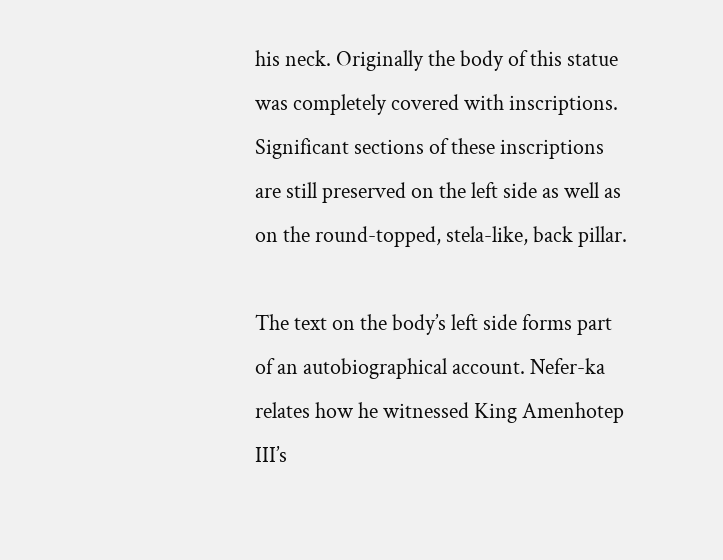his neck. Originally the body of this statue was completely covered with inscriptions. Significant sections of these inscriptions are still preserved on the left side as well as on the round-topped, stela-like, back pillar.

The text on the body’s left side forms part of an autobiographical account. Nefer-ka relates how he witnessed King Amenhotep III’s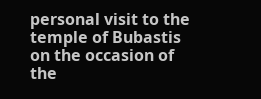personal visit to the temple of Bubastis on the occasion of the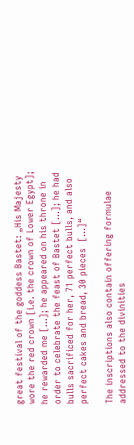great festival of the goddess Bastet: „His Majesty wore the red crown [i.e. the crown of Lower Egypt]; he rewarded me […]; he appeared on his throne in order to celebrate the feast of Bastet […]; he had bulls sacrificed for her, 71 perfect bulls, and also perfect cakes and bread, 30 pieces  […]“

The inscriptions also contain offering formulae addressed to the divinities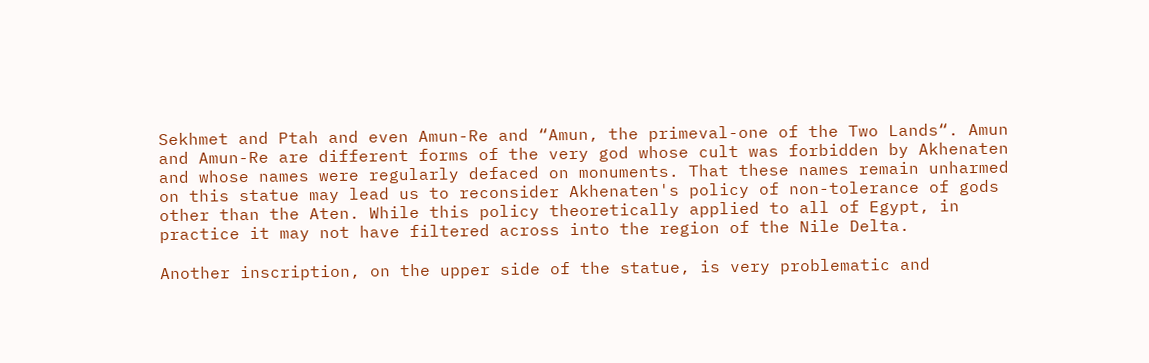Sekhmet and Ptah and even Amun-Re and “Amun, the primeval-one of the Two Lands“. Amun and Amun-Re are different forms of the very god whose cult was forbidden by Akhenaten and whose names were regularly defaced on monuments. That these names remain unharmed on this statue may lead us to reconsider Akhenaten's policy of non-tolerance of gods other than the Aten. While this policy theoretically applied to all of Egypt, in practice it may not have filtered across into the region of the Nile Delta.

Another inscription, on the upper side of the statue, is very problematic and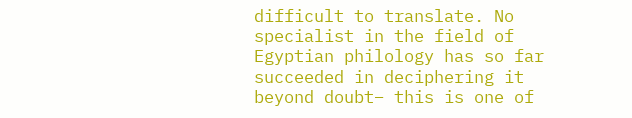difficult to translate. No specialist in the field of Egyptian philology has so far succeeded in deciphering it beyond doubt– this is one of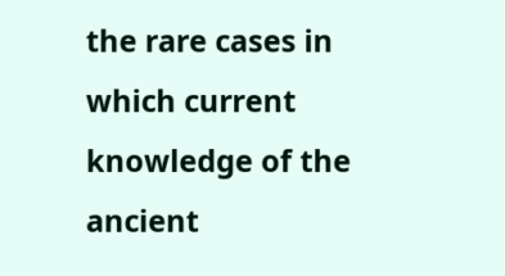the rare cases in which current knowledge of the ancient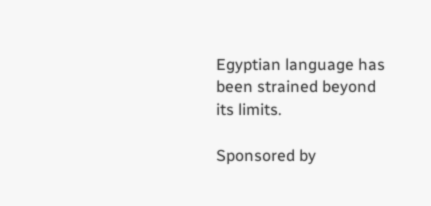Egyptian language has been strained beyond its limits.

Sponsored by